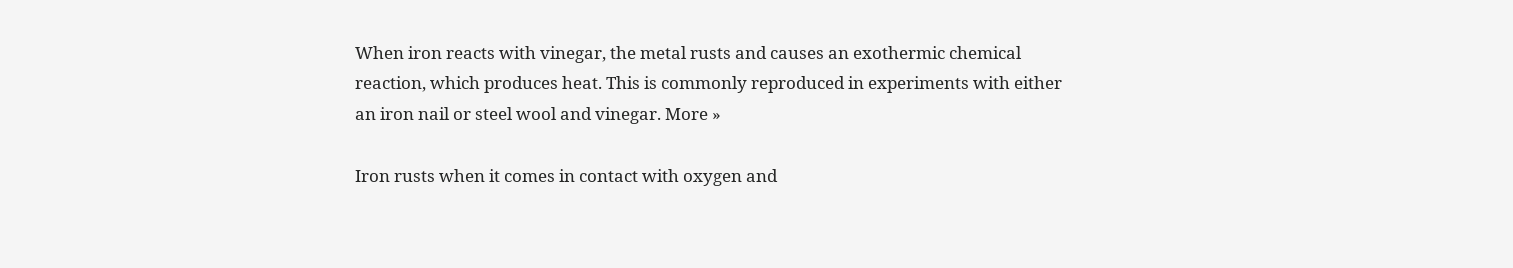When iron reacts with vinegar, the metal rusts and causes an exothermic chemical reaction, which produces heat. This is commonly reproduced in experiments with either an iron nail or steel wool and vinegar. More »

Iron rusts when it comes in contact with oxygen and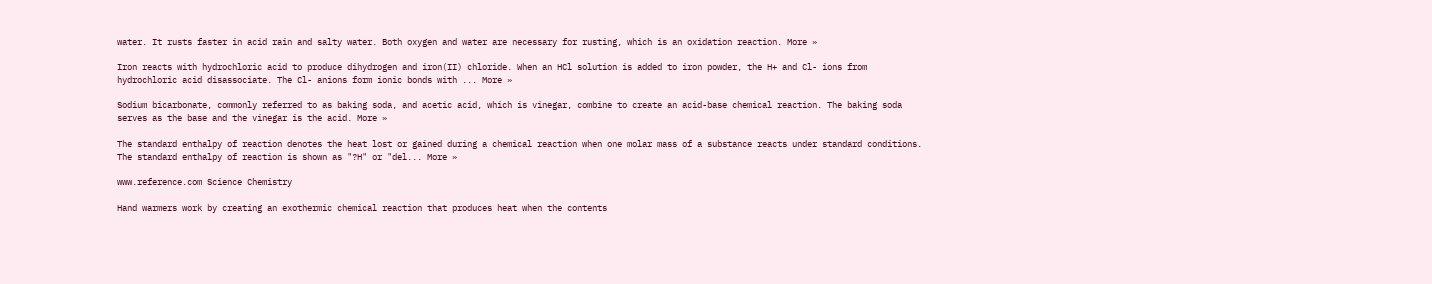water. It rusts faster in acid rain and salty water. Both oxygen and water are necessary for rusting, which is an oxidation reaction. More »

Iron reacts with hydrochloric acid to produce dihydrogen and iron(II) chloride. When an HCl solution is added to iron powder, the H+ and Cl- ions from hydrochloric acid disassociate. The Cl- anions form ionic bonds with ... More »

Sodium bicarbonate, commonly referred to as baking soda, and acetic acid, which is vinegar, combine to create an acid-base chemical reaction. The baking soda serves as the base and the vinegar is the acid. More »

The standard enthalpy of reaction denotes the heat lost or gained during a chemical reaction when one molar mass of a substance reacts under standard conditions. The standard enthalpy of reaction is shown as "?H" or "del... More »

www.reference.com Science Chemistry

Hand warmers work by creating an exothermic chemical reaction that produces heat when the contents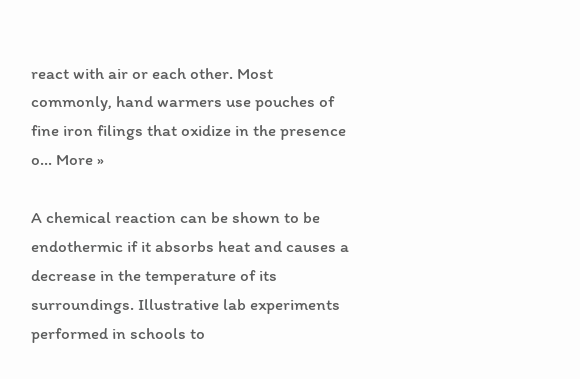react with air or each other. Most commonly, hand warmers use pouches of fine iron filings that oxidize in the presence o... More »

A chemical reaction can be shown to be endothermic if it absorbs heat and causes a decrease in the temperature of its surroundings. Illustrative lab experiments performed in schools to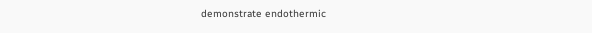demonstrate endothermic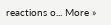reactions o... More »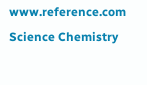www.reference.com Science Chemistry